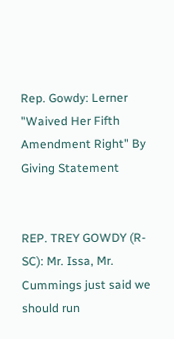Rep. Gowdy: Lerner "Waived Her Fifth Amendment Right" By Giving Statement


REP. TREY GOWDY (R-SC): Mr. Issa, Mr. Cummings just said we should run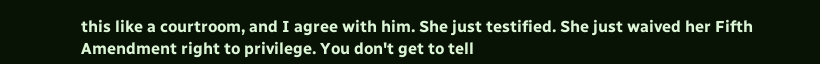this like a courtroom, and I agree with him. She just testified. She just waived her Fifth Amendment right to privilege. You don't get to tell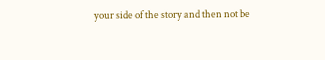your side of the story and then not be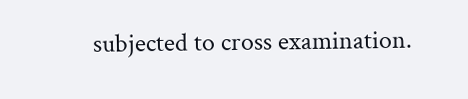subjected to cross examination.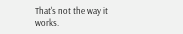That's not the way it works.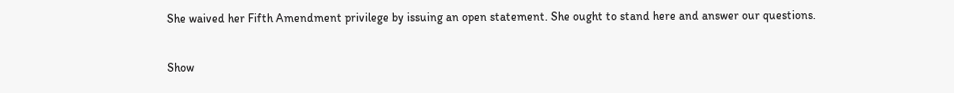She waived her Fifth Amendment privilege by issuing an open statement. She ought to stand here and answer our questions.

Show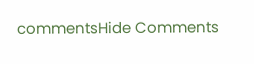commentsHide Comments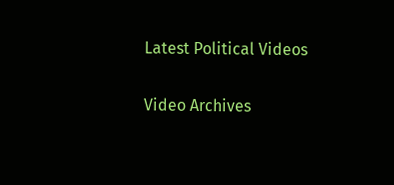Latest Political Videos

Video Archives